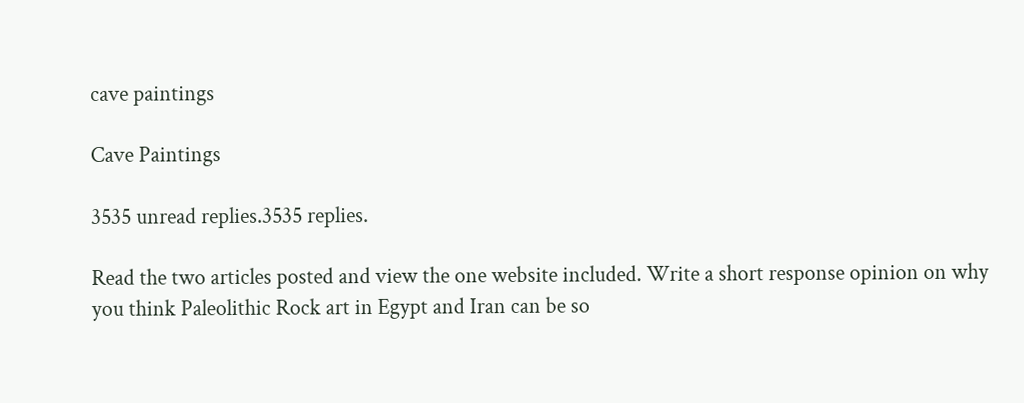cave paintings

Cave Paintings

3535 unread replies.3535 replies.

Read the two articles posted and view the one website included. Write a short response opinion on why you think Paleolithic Rock art in Egypt and Iran can be so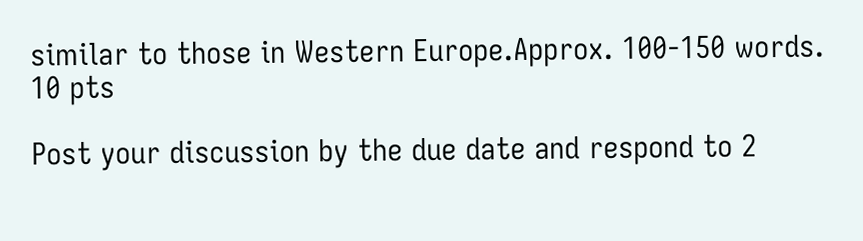similar to those in Western Europe.Approx. 100-150 words. 10 pts

Post your discussion by the due date and respond to 2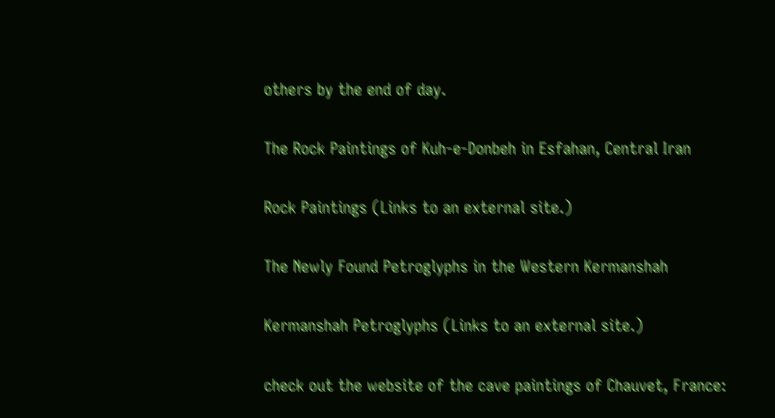others by the end of day.

The Rock Paintings of Kuh-e-Donbeh in Esfahan, Central Iran

Rock Paintings (Links to an external site.)

The Newly Found Petroglyphs in the Western Kermanshah

Kermanshah Petroglyphs (Links to an external site.)

check out the website of the cave paintings of Chauvet, France: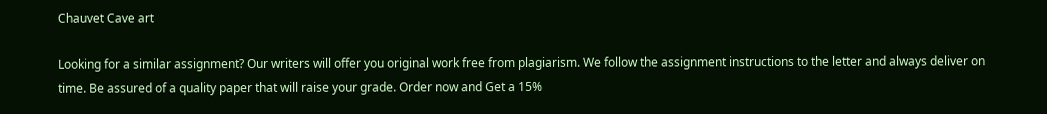Chauvet Cave art

Looking for a similar assignment? Our writers will offer you original work free from plagiarism. We follow the assignment instructions to the letter and always deliver on time. Be assured of a quality paper that will raise your grade. Order now and Get a 15%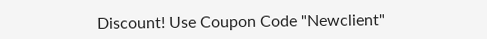Discount! Use Coupon Code "Newclient"